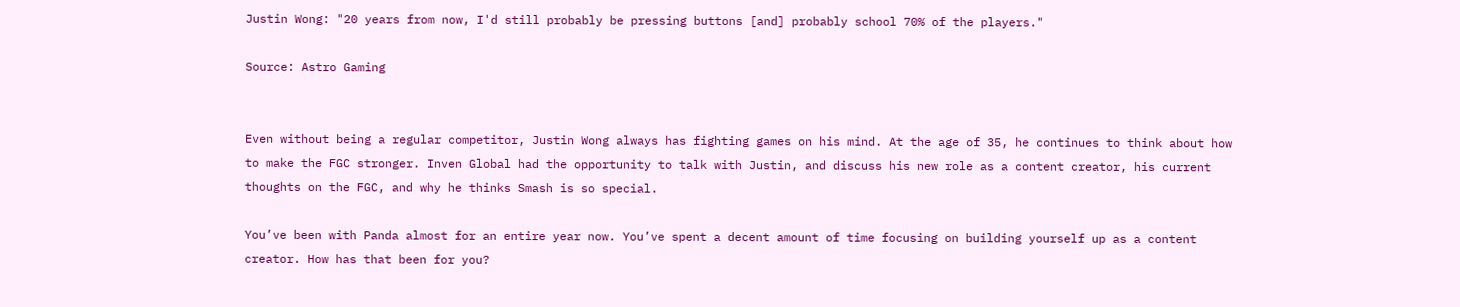Justin Wong: "20 years from now, I'd still probably be pressing buttons [and] probably school 70% of the players."

Source: Astro Gaming


Even without being a regular competitor, Justin Wong always has fighting games on his mind. At the age of 35, he continues to think about how to make the FGC stronger. Inven Global had the opportunity to talk with Justin, and discuss his new role as a content creator, his current thoughts on the FGC, and why he thinks Smash is so special.

You’ve been with Panda almost for an entire year now. You’ve spent a decent amount of time focusing on building yourself up as a content creator. How has that been for you?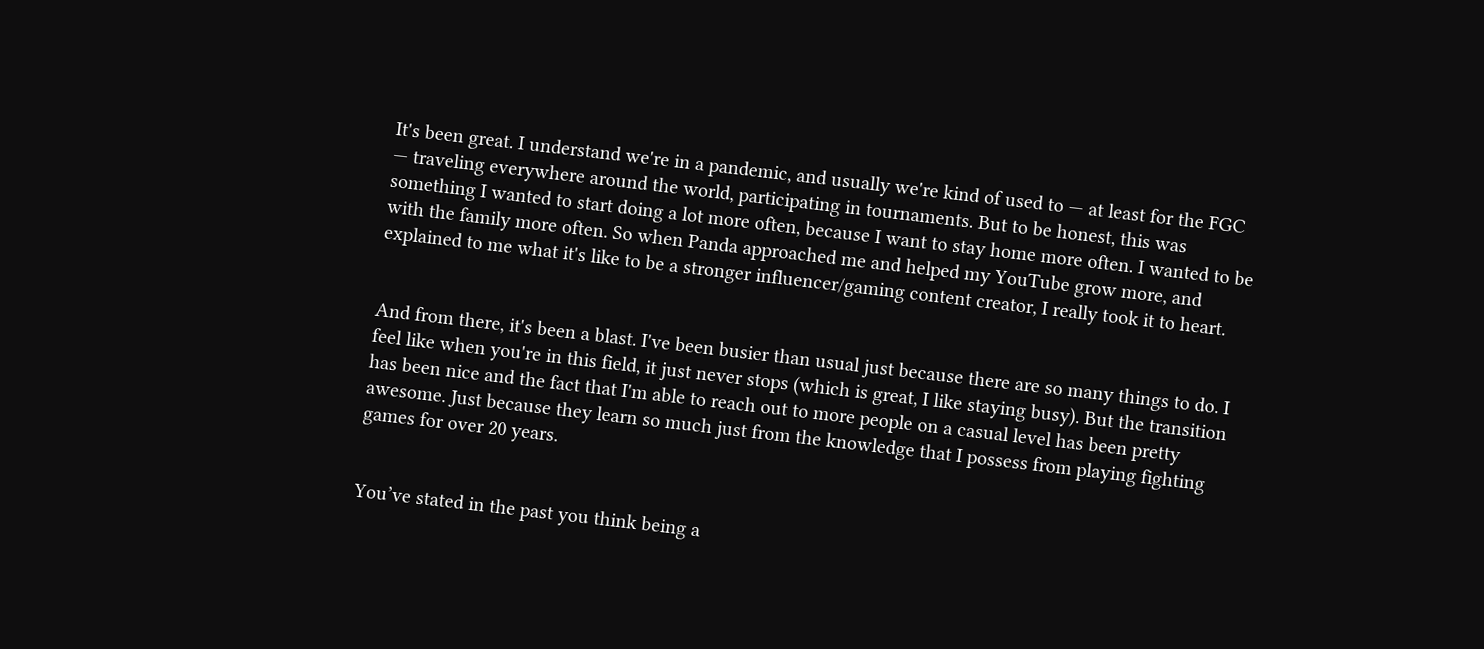It's been great. I understand we're in a pandemic, and usually we're kind of used to — at least for the FGC — traveling everywhere around the world, participating in tournaments. But to be honest, this was something I wanted to start doing a lot more often, because I want to stay home more often. I wanted to be with the family more often. So when Panda approached me and helped my YouTube grow more, and explained to me what it's like to be a stronger influencer/gaming content creator, I really took it to heart.


And from there, it's been a blast. I've been busier than usual just because there are so many things to do. I feel like when you're in this field, it just never stops (which is great, I like staying busy). But the transition has been nice and the fact that I'm able to reach out to more people on a casual level has been pretty awesome. Just because they learn so much just from the knowledge that I possess from playing fighting games for over 20 years.


You’ve stated in the past you think being a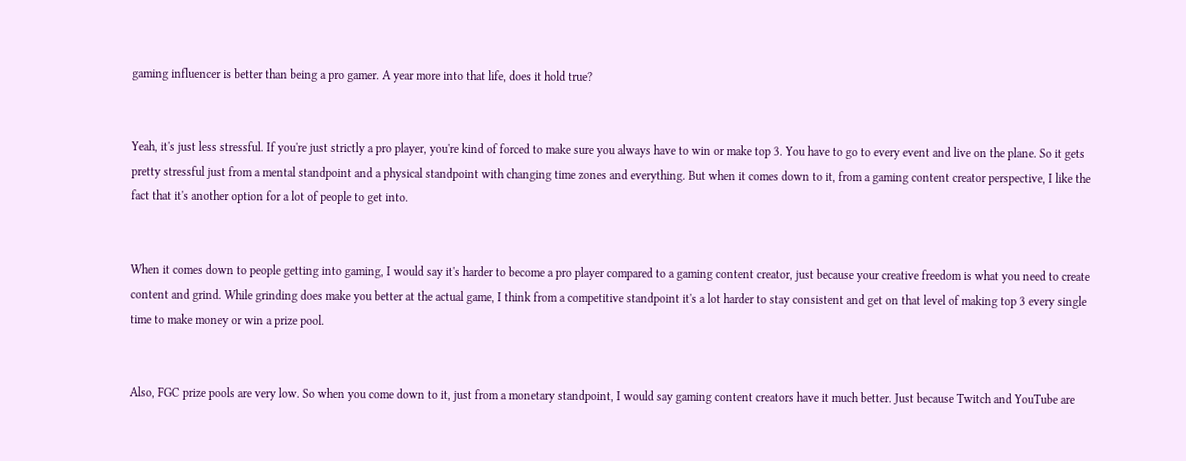gaming influencer is better than being a pro gamer. A year more into that life, does it hold true?


Yeah, it's just less stressful. If you're just strictly a pro player, you're kind of forced to make sure you always have to win or make top 3. You have to go to every event and live on the plane. So it gets pretty stressful just from a mental standpoint and a physical standpoint with changing time zones and everything. But when it comes down to it, from a gaming content creator perspective, I like the fact that it's another option for a lot of people to get into.


When it comes down to people getting into gaming, I would say it's harder to become a pro player compared to a gaming content creator, just because your creative freedom is what you need to create content and grind. While grinding does make you better at the actual game, I think from a competitive standpoint it's a lot harder to stay consistent and get on that level of making top 3 every single time to make money or win a prize pool.


Also, FGC prize pools are very low. So when you come down to it, just from a monetary standpoint, I would say gaming content creators have it much better. Just because Twitch and YouTube are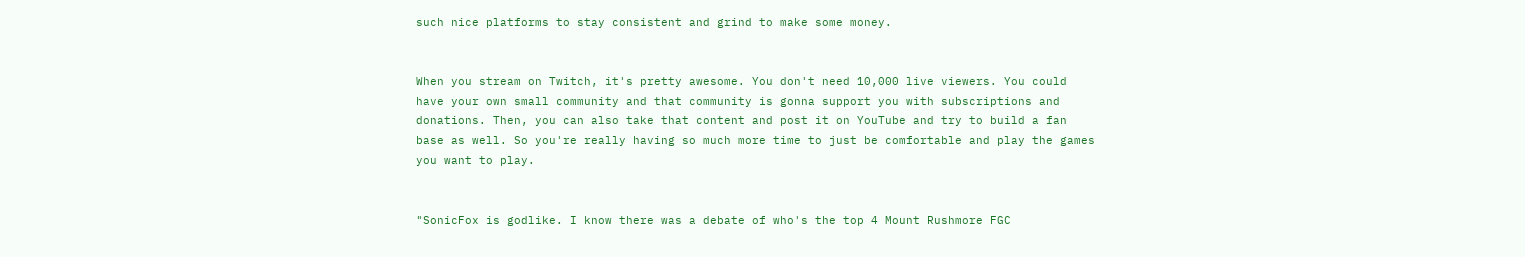such nice platforms to stay consistent and grind to make some money.


When you stream on Twitch, it's pretty awesome. You don't need 10,000 live viewers. You could have your own small community and that community is gonna support you with subscriptions and donations. Then, you can also take that content and post it on YouTube and try to build a fan base as well. So you're really having so much more time to just be comfortable and play the games you want to play.


"SonicFox is godlike. I know there was a debate of who's the top 4 Mount Rushmore FGC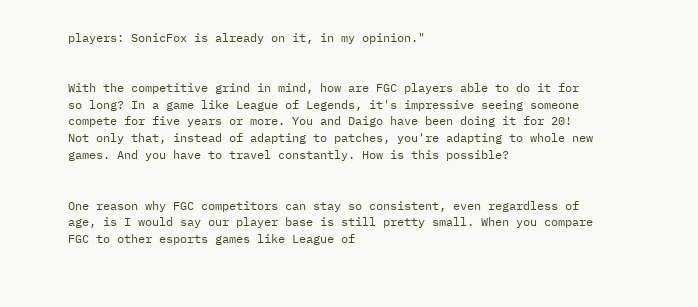players: SonicFox is already on it, in my opinion."


With the competitive grind in mind, how are FGC players able to do it for so long? In a game like League of Legends, it's impressive seeing someone compete for five years or more. You and Daigo have been doing it for 20! Not only that, instead of adapting to patches, you're adapting to whole new games. And you have to travel constantly. How is this possible?


One reason why FGC competitors can stay so consistent, even regardless of age, is I would say our player base is still pretty small. When you compare FGC to other esports games like League of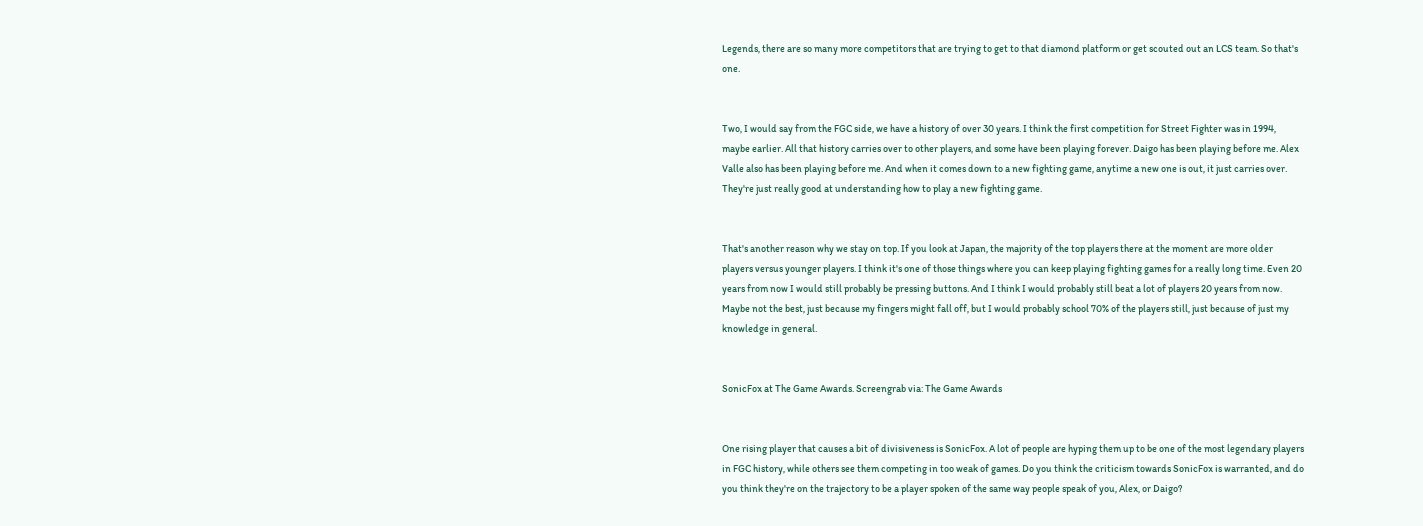Legends, there are so many more competitors that are trying to get to that diamond platform or get scouted out an LCS team. So that's one.


Two, I would say from the FGC side, we have a history of over 30 years. I think the first competition for Street Fighter was in 1994, maybe earlier. All that history carries over to other players, and some have been playing forever. Daigo has been playing before me. Alex Valle also has been playing before me. And when it comes down to a new fighting game, anytime a new one is out, it just carries over. They're just really good at understanding how to play a new fighting game.


That's another reason why we stay on top. If you look at Japan, the majority of the top players there at the moment are more older players versus younger players. I think it's one of those things where you can keep playing fighting games for a really long time. Even 20 years from now I would still probably be pressing buttons. And I think I would probably still beat a lot of players 20 years from now. Maybe not the best, just because my fingers might fall off, but I would probably school 70% of the players still, just because of just my knowledge in general.


SonicFox at The Game Awards. Screengrab via: The Game Awards


One rising player that causes a bit of divisiveness is SonicFox. A lot of people are hyping them up to be one of the most legendary players in FGC history, while others see them competing in too weak of games. Do you think the criticism towards SonicFox is warranted, and do you think they're on the trajectory to be a player spoken of the same way people speak of you, Alex, or Daigo?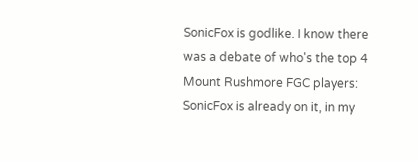SonicFox is godlike. I know there was a debate of who's the top 4 Mount Rushmore FGC players: SonicFox is already on it, in my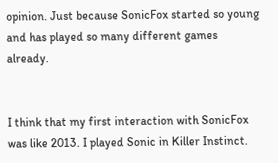opinion. Just because SonicFox started so young and has played so many different games already.


I think that my first interaction with SonicFox was like 2013. I played Sonic in Killer Instinct.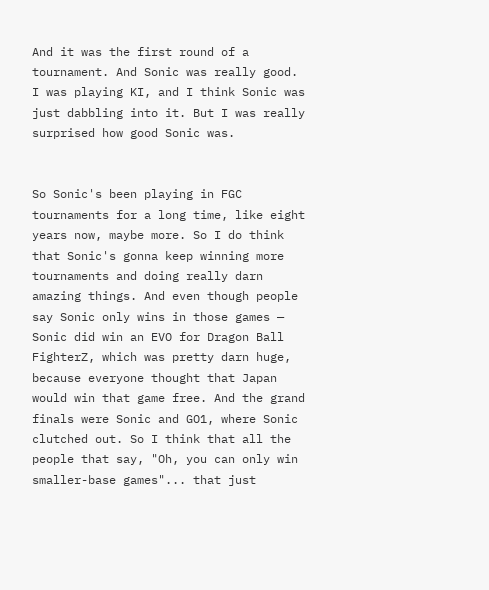And it was the first round of a tournament. And Sonic was really good. I was playing KI, and I think Sonic was just dabbling into it. But I was really surprised how good Sonic was.


So Sonic's been playing in FGC tournaments for a long time, like eight years now, maybe more. So I do think that Sonic's gonna keep winning more tournaments and doing really darn amazing things. And even though people say Sonic only wins in those games — Sonic did win an EVO for Dragon Ball FighterZ, which was pretty darn huge, because everyone thought that Japan would win that game free. And the grand finals were Sonic and GO1, where Sonic clutched out. So I think that all the people that say, "Oh, you can only win smaller-base games"... that just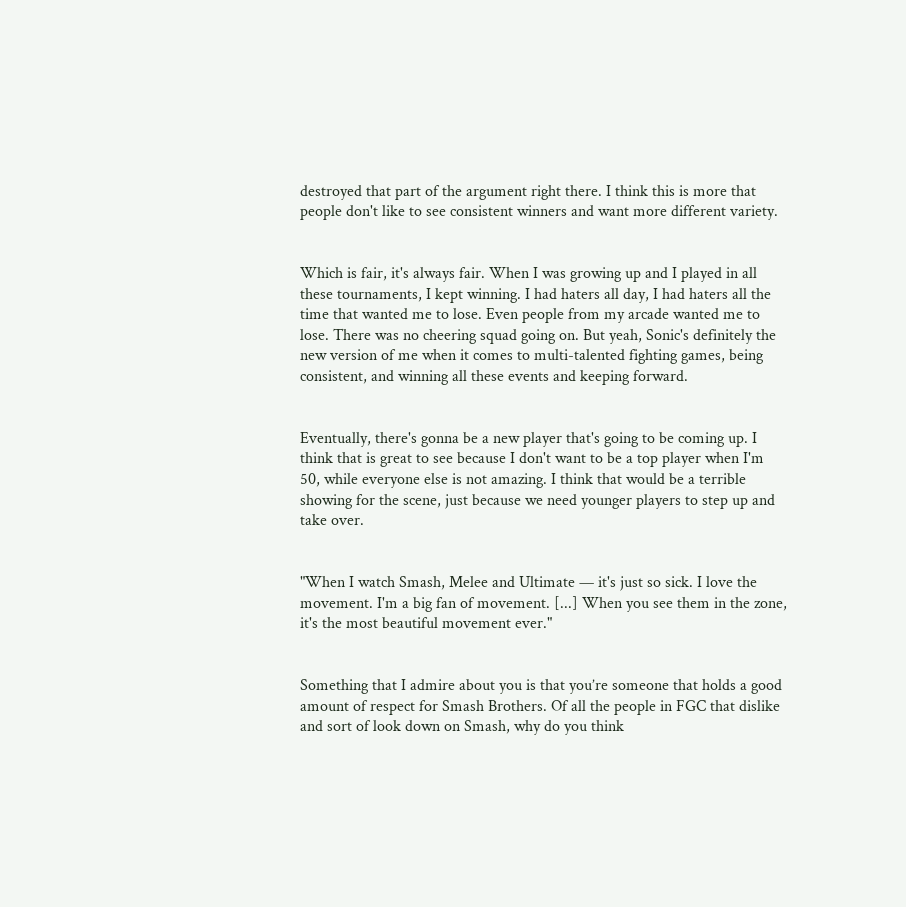destroyed that part of the argument right there. I think this is more that people don't like to see consistent winners and want more different variety.


Which is fair, it's always fair. When I was growing up and I played in all these tournaments, I kept winning. I had haters all day, I had haters all the time that wanted me to lose. Even people from my arcade wanted me to lose. There was no cheering squad going on. But yeah, Sonic's definitely the new version of me when it comes to multi-talented fighting games, being consistent, and winning all these events and keeping forward.


Eventually, there's gonna be a new player that's going to be coming up. I think that is great to see because I don't want to be a top player when I'm 50, while everyone else is not amazing. I think that would be a terrible showing for the scene, just because we need younger players to step up and take over.


"When I watch Smash, Melee and Ultimate — it's just so sick. I love the movement. I'm a big fan of movement. [...] When you see them in the zone, it's the most beautiful movement ever."


Something that I admire about you is that you’re someone that holds a good amount of respect for Smash Brothers. Of all the people in FGC that dislike and sort of look down on Smash, why do you think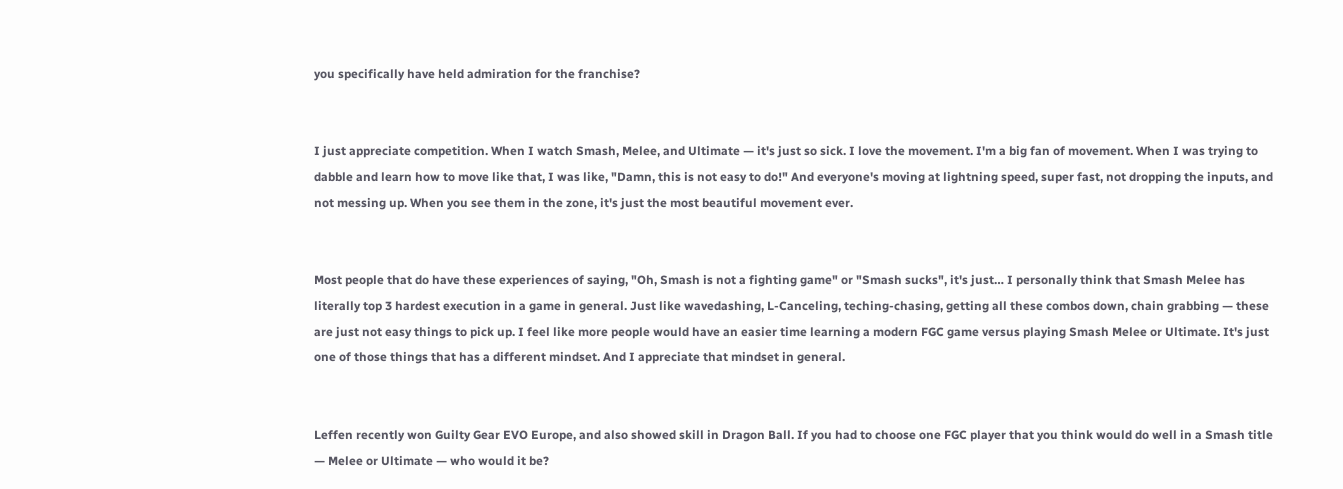you specifically have held admiration for the franchise?


I just appreciate competition. When I watch Smash, Melee, and Ultimate — it's just so sick. I love the movement. I'm a big fan of movement. When I was trying to dabble and learn how to move like that, I was like, "Damn, this is not easy to do!" And everyone's moving at lightning speed, super fast, not dropping the inputs, and not messing up. When you see them in the zone, it's just the most beautiful movement ever.


Most people that do have these experiences of saying, "Oh, Smash is not a fighting game" or "Smash sucks", it's just… I personally think that Smash Melee has literally top 3 hardest execution in a game in general. Just like wavedashing, L-Canceling, teching-chasing, getting all these combos down, chain grabbing — these are just not easy things to pick up. I feel like more people would have an easier time learning a modern FGC game versus playing Smash Melee or Ultimate. It's just one of those things that has a different mindset. And I appreciate that mindset in general.


Leffen recently won Guilty Gear EVO Europe, and also showed skill in Dragon Ball. If you had to choose one FGC player that you think would do well in a Smash title — Melee or Ultimate — who would it be?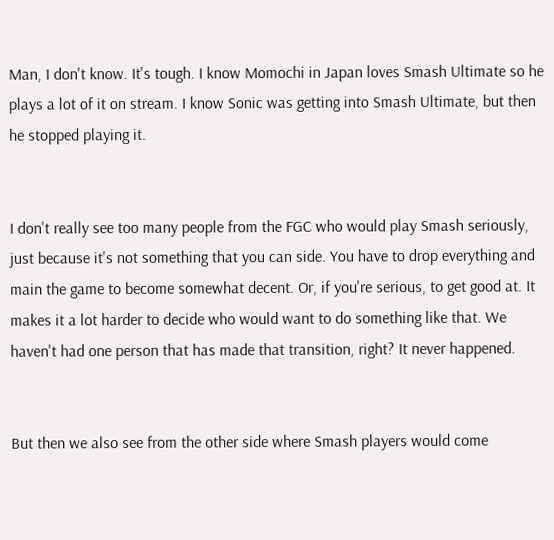Man, I don't know. It's tough. I know Momochi in Japan loves Smash Ultimate so he plays a lot of it on stream. I know Sonic was getting into Smash Ultimate, but then he stopped playing it.


I don't really see too many people from the FGC who would play Smash seriously, just because it's not something that you can side. You have to drop everything and main the game to become somewhat decent. Or, if you're serious, to get good at. It makes it a lot harder to decide who would want to do something like that. We haven't had one person that has made that transition, right? It never happened.


But then we also see from the other side where Smash players would come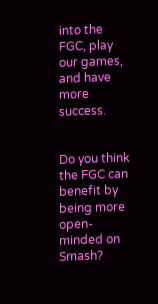into the FGC, play our games, and have more success.


Do you think the FGC can benefit by being more open-minded on Smash?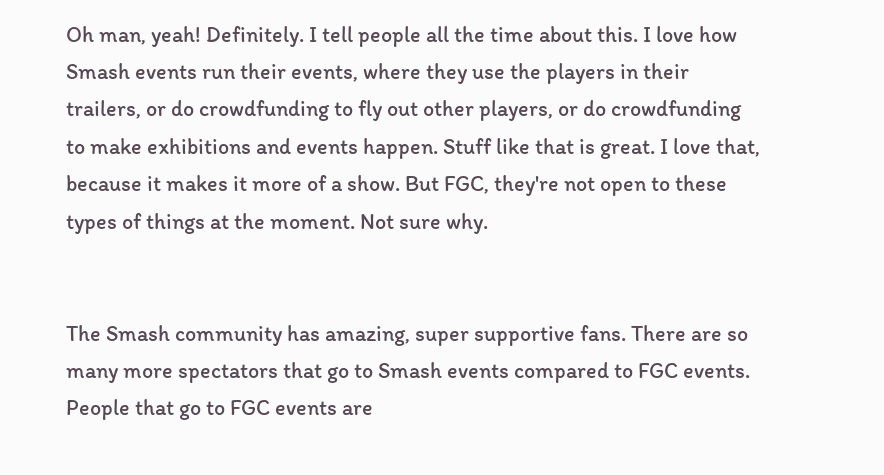Oh man, yeah! Definitely. I tell people all the time about this. I love how Smash events run their events, where they use the players in their trailers, or do crowdfunding to fly out other players, or do crowdfunding to make exhibitions and events happen. Stuff like that is great. I love that, because it makes it more of a show. But FGC, they're not open to these types of things at the moment. Not sure why.


The Smash community has amazing, super supportive fans. There are so many more spectators that go to Smash events compared to FGC events. People that go to FGC events are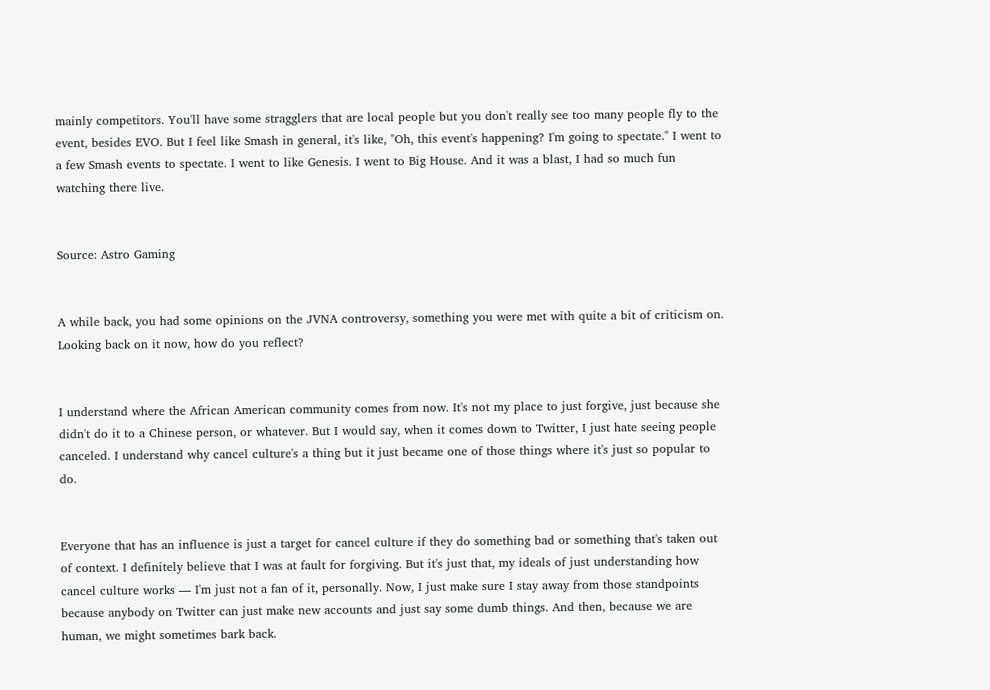mainly competitors. You'll have some stragglers that are local people but you don't really see too many people fly to the event, besides EVO. But I feel like Smash in general, it's like, "Oh, this event's happening? I'm going to spectate." I went to a few Smash events to spectate. I went to like Genesis. I went to Big House. And it was a blast, I had so much fun watching there live.


Source: Astro Gaming


A while back, you had some opinions on the JVNA controversy, something you were met with quite a bit of criticism on. Looking back on it now, how do you reflect?


I understand where the African American community comes from now. It's not my place to just forgive, just because she didn't do it to a Chinese person, or whatever. But I would say, when it comes down to Twitter, I just hate seeing people canceled. I understand why cancel culture's a thing but it just became one of those things where it's just so popular to do.


Everyone that has an influence is just a target for cancel culture if they do something bad or something that's taken out of context. I definitely believe that I was at fault for forgiving. But it's just that, my ideals of just understanding how cancel culture works — I'm just not a fan of it, personally. Now, I just make sure I stay away from those standpoints because anybody on Twitter can just make new accounts and just say some dumb things. And then, because we are human, we might sometimes bark back.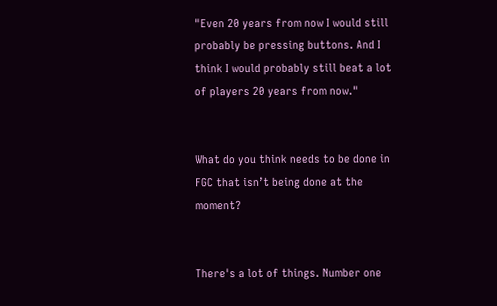"Even 20 years from now I would still probably be pressing buttons. And I think I would probably still beat a lot of players 20 years from now."


What do you think needs to be done in FGC that isn’t being done at the moment?


There's a lot of things. Number one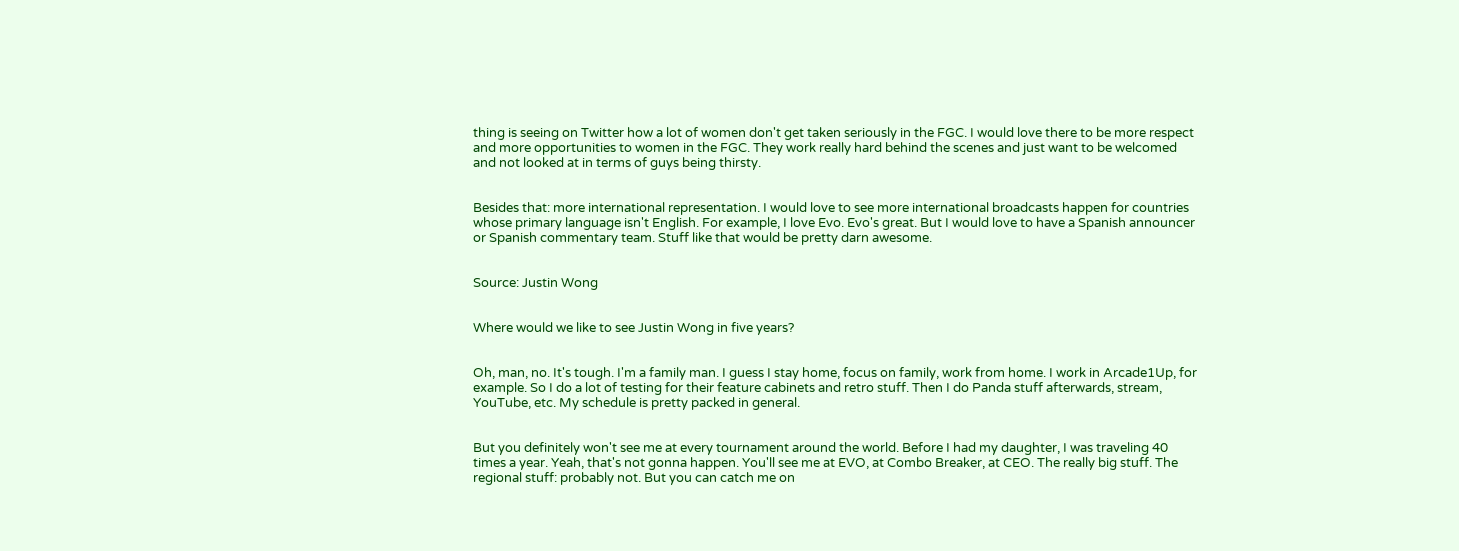thing is seeing on Twitter how a lot of women don't get taken seriously in the FGC. I would love there to be more respect and more opportunities to women in the FGC. They work really hard behind the scenes and just want to be welcomed and not looked at in terms of guys being thirsty.


Besides that: more international representation. I would love to see more international broadcasts happen for countries whose primary language isn't English. For example, I love Evo. Evo's great. But I would love to have a Spanish announcer or Spanish commentary team. Stuff like that would be pretty darn awesome.


Source: Justin Wong


Where would we like to see Justin Wong in five years?


Oh, man, no. It's tough. I'm a family man. I guess I stay home, focus on family, work from home. I work in Arcade1Up, for example. So I do a lot of testing for their feature cabinets and retro stuff. Then I do Panda stuff afterwards, stream, YouTube, etc. My schedule is pretty packed in general.


But you definitely won't see me at every tournament around the world. Before I had my daughter, I was traveling 40 times a year. Yeah, that's not gonna happen. You'll see me at EVO, at Combo Breaker, at CEO. The really big stuff. The regional stuff: probably not. But you can catch me on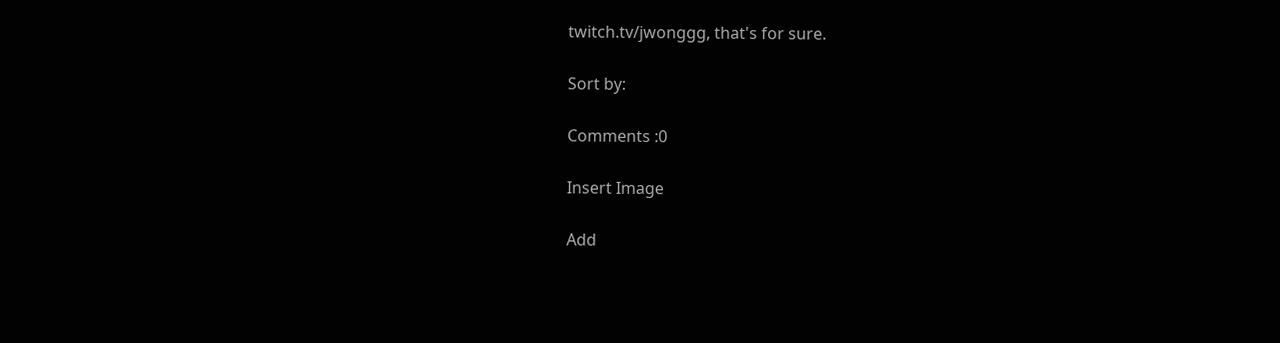twitch.tv/jwonggg, that's for sure.

Sort by:

Comments :0

Insert Image

Add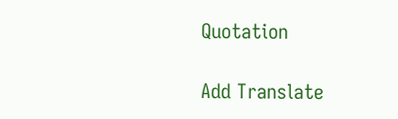Quotation

Add Translate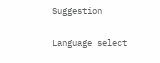Suggestion

Language select